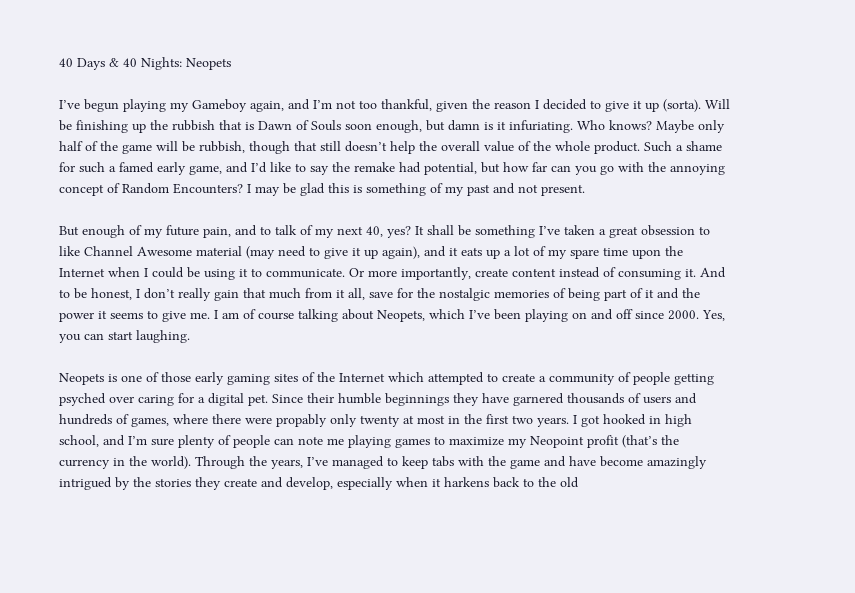40 Days & 40 Nights: Neopets

I’ve begun playing my Gameboy again, and I’m not too thankful, given the reason I decided to give it up (sorta). Will be finishing up the rubbish that is Dawn of Souls soon enough, but damn is it infuriating. Who knows? Maybe only half of the game will be rubbish, though that still doesn’t help the overall value of the whole product. Such a shame for such a famed early game, and I’d like to say the remake had potential, but how far can you go with the annoying concept of Random Encounters? I may be glad this is something of my past and not present.

But enough of my future pain, and to talk of my next 40, yes? It shall be something I’ve taken a great obsession to like Channel Awesome material (may need to give it up again), and it eats up a lot of my spare time upon the Internet when I could be using it to communicate. Or more importantly, create content instead of consuming it. And to be honest, I don’t really gain that much from it all, save for the nostalgic memories of being part of it and the power it seems to give me. I am of course talking about Neopets, which I’ve been playing on and off since 2000. Yes, you can start laughing.

Neopets is one of those early gaming sites of the Internet which attempted to create a community of people getting psyched over caring for a digital pet. Since their humble beginnings they have garnered thousands of users and hundreds of games, where there were propably only twenty at most in the first two years. I got hooked in high school, and I’m sure plenty of people can note me playing games to maximize my Neopoint profit (that’s the currency in the world). Through the years, I’ve managed to keep tabs with the game and have become amazingly intrigued by the stories they create and develop, especially when it harkens back to the old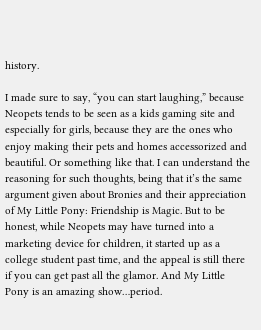history.

I made sure to say, “you can start laughing,” because Neopets tends to be seen as a kids gaming site and especially for girls, because they are the ones who enjoy making their pets and homes accessorized and beautiful. Or something like that. I can understand the reasoning for such thoughts, being that it’s the same argument given about Bronies and their appreciation of My Little Pony: Friendship is Magic. But to be honest, while Neopets may have turned into a marketing device for children, it started up as a college student past time, and the appeal is still there if you can get past all the glamor. And My Little Pony is an amazing show…period.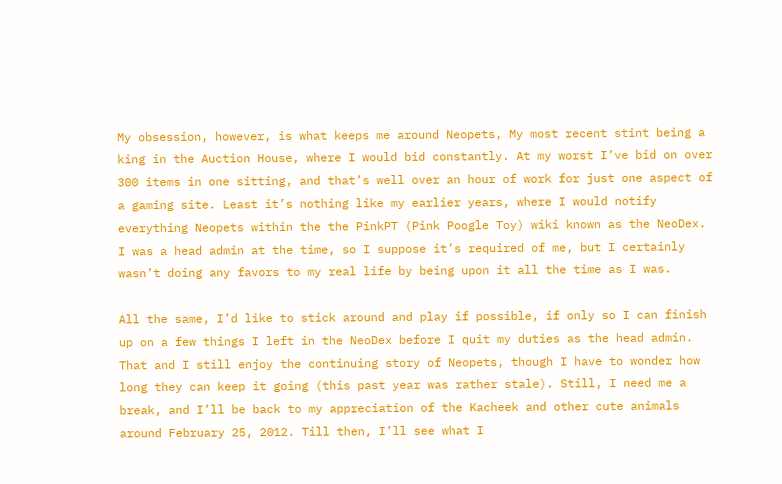My obsession, however, is what keeps me around Neopets, My most recent stint being a king in the Auction House, where I would bid constantly. At my worst I’ve bid on over 300 items in one sitting, and that’s well over an hour of work for just one aspect of a gaming site. Least it’s nothing like my earlier years, where I would notify everything Neopets within the the PinkPT (Pink Poogle Toy) wiki known as the NeoDex. I was a head admin at the time, so I suppose it’s required of me, but I certainly wasn’t doing any favors to my real life by being upon it all the time as I was.

All the same, I’d like to stick around and play if possible, if only so I can finish up on a few things I left in the NeoDex before I quit my duties as the head admin. That and I still enjoy the continuing story of Neopets, though I have to wonder how long they can keep it going (this past year was rather stale). Still, I need me a break, and I’ll be back to my appreciation of the Kacheek and other cute animals around February 25, 2012. Till then, I’ll see what I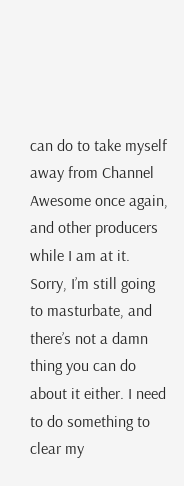can do to take myself away from Channel Awesome once again, and other producers while I am at it. Sorry, I’m still going to masturbate, and there’s not a damn thing you can do about it either. I need to do something to clear my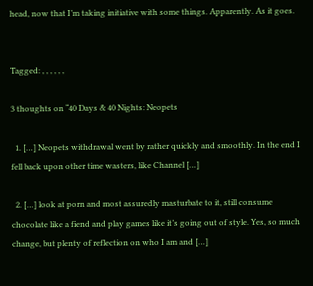head, now that I’m taking initiative with some things. Apparently. As it goes.


Tagged: , , , , , ,

3 thoughts on “40 Days & 40 Nights: Neopets

  1. […] Neopets withdrawal went by rather quickly and smoothly. In the end I fell back upon other time wasters, like Channel […]

  2. […] look at porn and most assuredly masturbate to it, still consume chocolate like a fiend and play games like it’s going out of style. Yes, so much change, but plenty of reflection on who I am and […]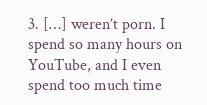3. […] weren’t porn. I spend so many hours on YouTube, and I even spend too much time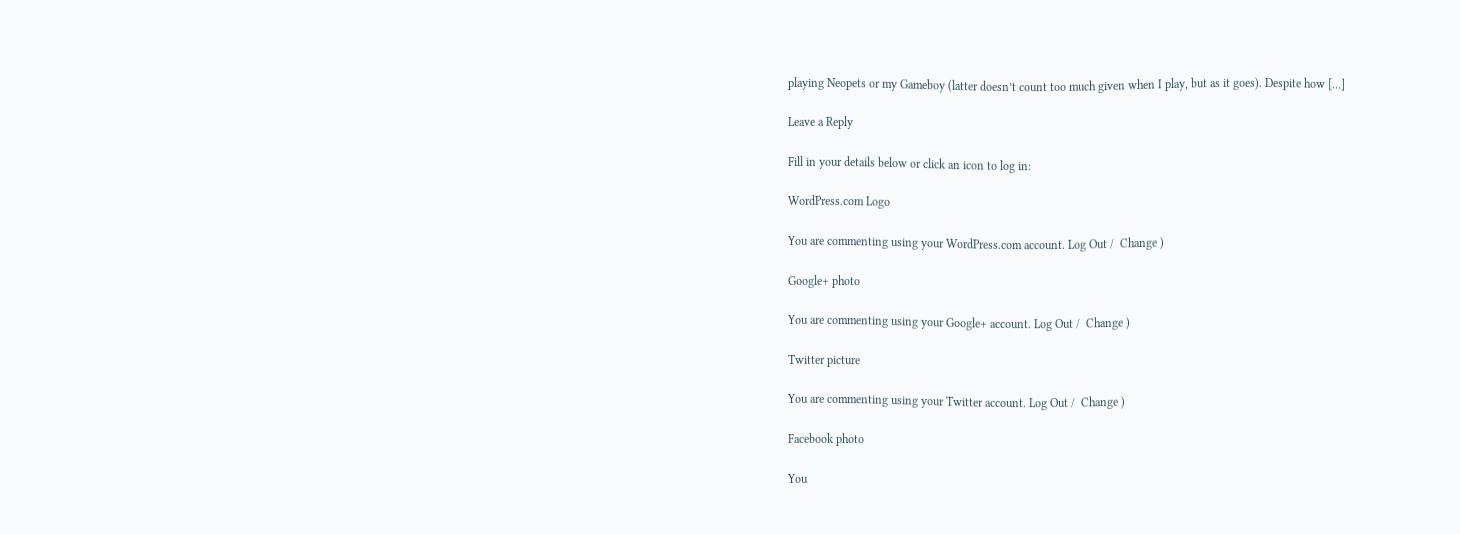playing Neopets or my Gameboy (latter doesn’t count too much given when I play, but as it goes). Despite how […]

Leave a Reply

Fill in your details below or click an icon to log in:

WordPress.com Logo

You are commenting using your WordPress.com account. Log Out /  Change )

Google+ photo

You are commenting using your Google+ account. Log Out /  Change )

Twitter picture

You are commenting using your Twitter account. Log Out /  Change )

Facebook photo

You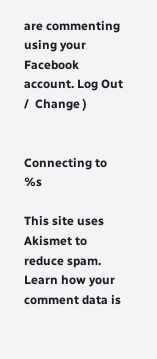are commenting using your Facebook account. Log Out /  Change )


Connecting to %s

This site uses Akismet to reduce spam. Learn how your comment data is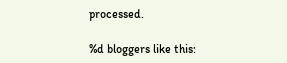processed.

%d bloggers like this: